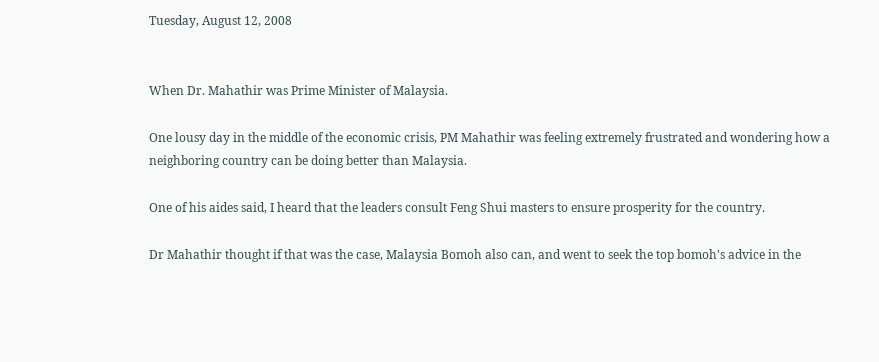Tuesday, August 12, 2008


When Dr. Mahathir was Prime Minister of Malaysia.

One lousy day in the middle of the economic crisis, PM Mahathir was feeling extremely frustrated and wondering how a neighboring country can be doing better than Malaysia.

One of his aides said, I heard that the leaders consult Feng Shui masters to ensure prosperity for the country.

Dr Mahathir thought if that was the case, Malaysia Bomoh also can, and went to seek the top bomoh's advice in the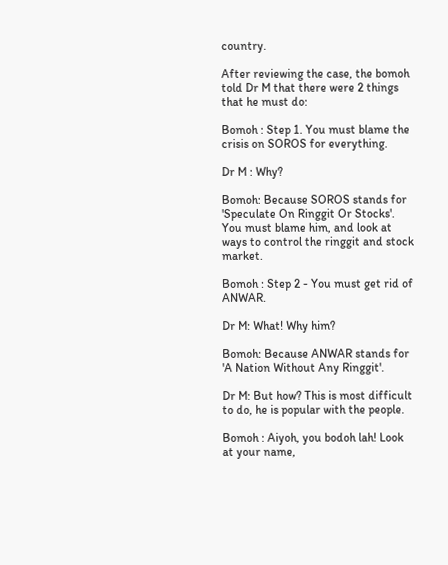country.

After reviewing the case, the bomoh told Dr M that there were 2 things that he must do:

Bomoh : Step 1. You must blame the crisis on SOROS for everything.

Dr M : Why?

Bomoh: Because SOROS stands for 'Speculate On Ringgit Or Stocks'. You must blame him, and look at ways to control the ringgit and stock market.

Bomoh : Step 2 - You must get rid of ANWAR.

Dr M: What! Why him?

Bomoh: Because ANWAR stands for 'A Nation Without Any Ringgit'.

Dr M: But how? This is most difficult to do, he is popular with the people.

Bomoh : Aiyoh, you bodoh lah! Look at your name,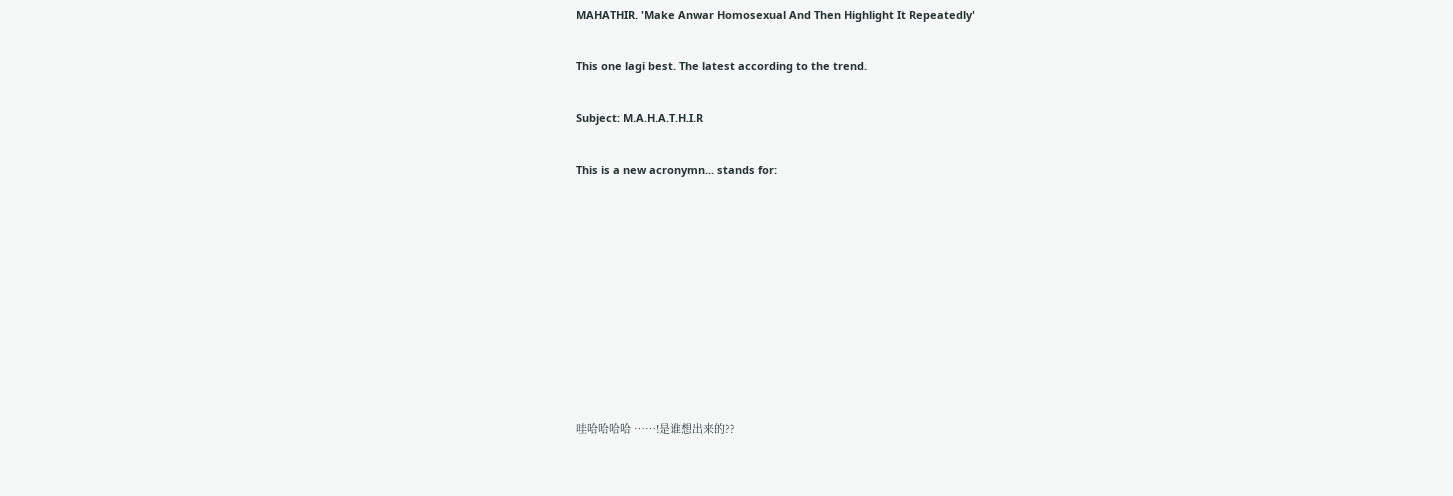MAHATHIR. 'Make Anwar Homosexual And Then Highlight It Repeatedly'

This one lagi best. The latest according to the trend.

Subject: M.A.H.A.T.H.I.R

This is a new acronymn... stands for:









哇哈哈哈哈 ……!是谁想出来的??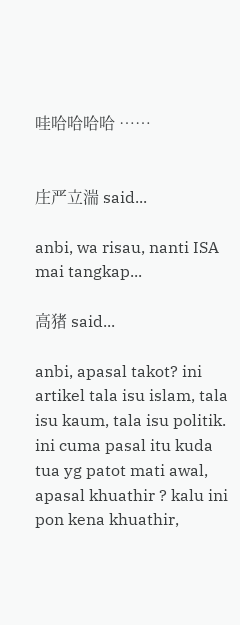哇哈哈哈哈 ……


庄严立湍 said...

anbi, wa risau, nanti ISA mai tangkap...

高猪 said...

anbi, apasal takot? ini artikel tala isu islam, tala isu kaum, tala isu politik. ini cuma pasal itu kuda tua yg patot mati awal, apasal khuathir ? kalu ini pon kena khuathir,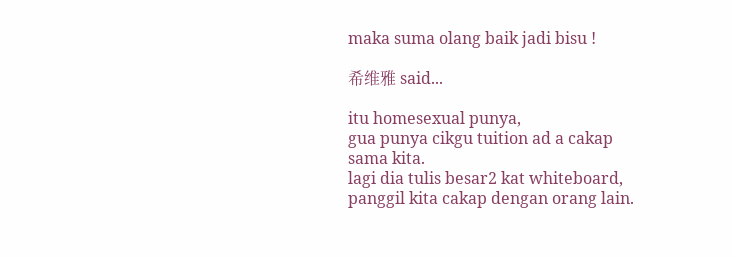maka suma olang baik jadi bisu !

希维雅 said...

itu homesexual punya,
gua punya cikgu tuition ad a cakap sama kita.
lagi dia tulis besar2 kat whiteboard,
panggil kita cakap dengan orang lain.